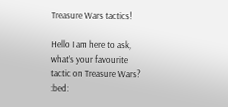Treasure Wars tactics!

Hello I am here to ask, what’s your favourite tactic on Treasure Wars? :bed: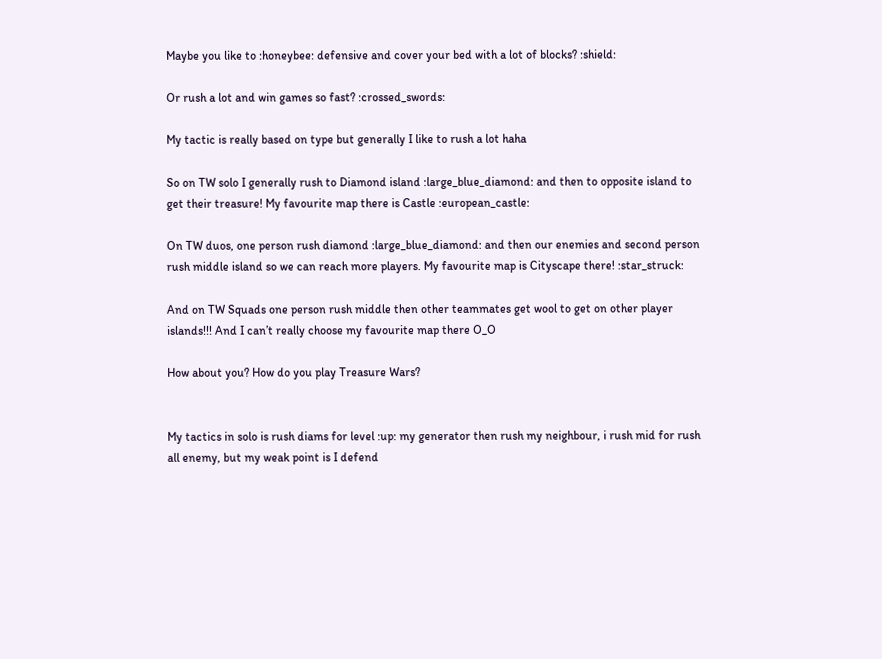Maybe you like to :honeybee: defensive and cover your bed with a lot of blocks? :shield:

Or rush a lot and win games so fast? :crossed_swords:

My tactic is really based on type but generally I like to rush a lot haha

So on TW solo I generally rush to Diamond island :large_blue_diamond: and then to opposite island to get their treasure! My favourite map there is Castle :european_castle:

On TW duos, one person rush diamond :large_blue_diamond: and then our enemies and second person rush middle island so we can reach more players. My favourite map is Cityscape there! :star_struck:

And on TW Squads one person rush middle then other teammates get wool to get on other player islands!!! And I can’t really choose my favourite map there O_O

How about you? How do you play Treasure Wars?


My tactics in solo is rush diams for level :up: my generator then rush my neighbour, i rush mid for rush all enemy, but my weak point is I defend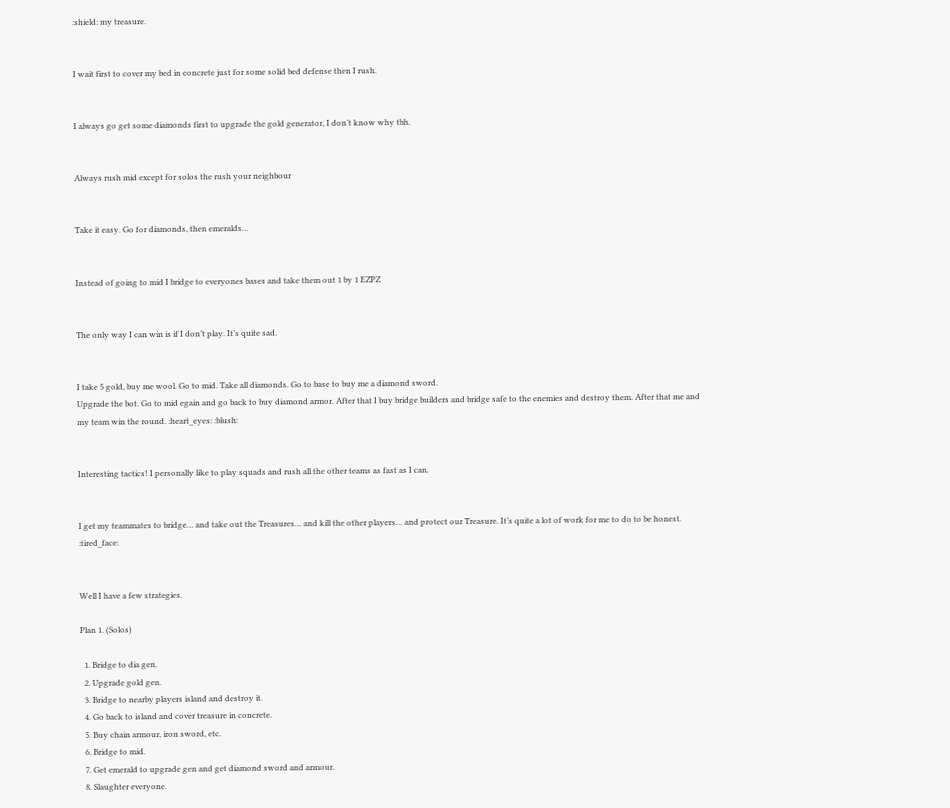:shield: my treasure.


I wait first to cover my bed in concrete just for some solid bed defense then I rush.


I always go get some diamonds first to upgrade the gold generator, I don’t know why tbh.


Always rush mid except for solos the rush your neighbour


Take it easy. Go for diamonds, then emeralds…


Instead of going to mid I bridge to everyones bases and take them out 1 by 1 EZPZ


The only way I can win is if I don’t play. It’s quite sad.


I take 5 gold, buy me wool. Go to mid. Take all diamonds. Go to base to buy me a diamond sword.
Upgrade the bot. Go to mid egain and go back to buy diamond armor. After that I buy bridge builders and bridge safe to the enemies and destroy them. After that me and my team win the round. :heart_eyes: :blush:


Interesting tactics! I personally like to play squads and rush all the other teams as fast as I can.


I get my teammates to bridge… and take out the Treasures… and kill the other players… and protect our Treasure. It’s quite a lot of work for me to do to be honest. :tired_face:


Well I have a few strategies.

Plan 1. (Solos)

  1. Bridge to dia gen.
  2. Upgrade gold gen.
  3. Bridge to nearby players island and destroy it.
  4. Go back to island and cover treasure in concrete.
  5. Buy chain armour, iron sword, etc.
  6. Bridge to mid.
  7. Get emerald to upgrade gen and get diamond sword and armour.
  8. Slaughter everyone.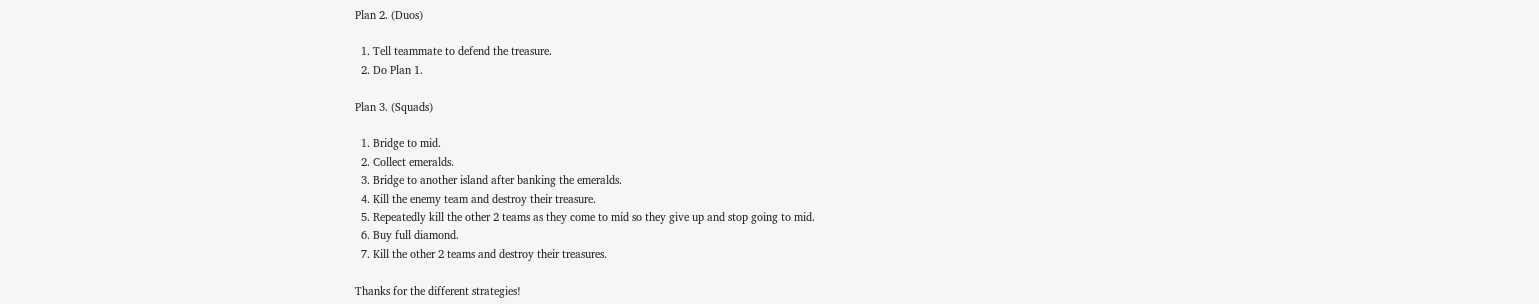Plan 2. (Duos)

  1. Tell teammate to defend the treasure.
  2. Do Plan 1.

Plan 3. (Squads)

  1. Bridge to mid.
  2. Collect emeralds.
  3. Bridge to another island after banking the emeralds.
  4. Kill the enemy team and destroy their treasure.
  5. Repeatedly kill the other 2 teams as they come to mid so they give up and stop going to mid.
  6. Buy full diamond.
  7. Kill the other 2 teams and destroy their treasures.

Thanks for the different strategies!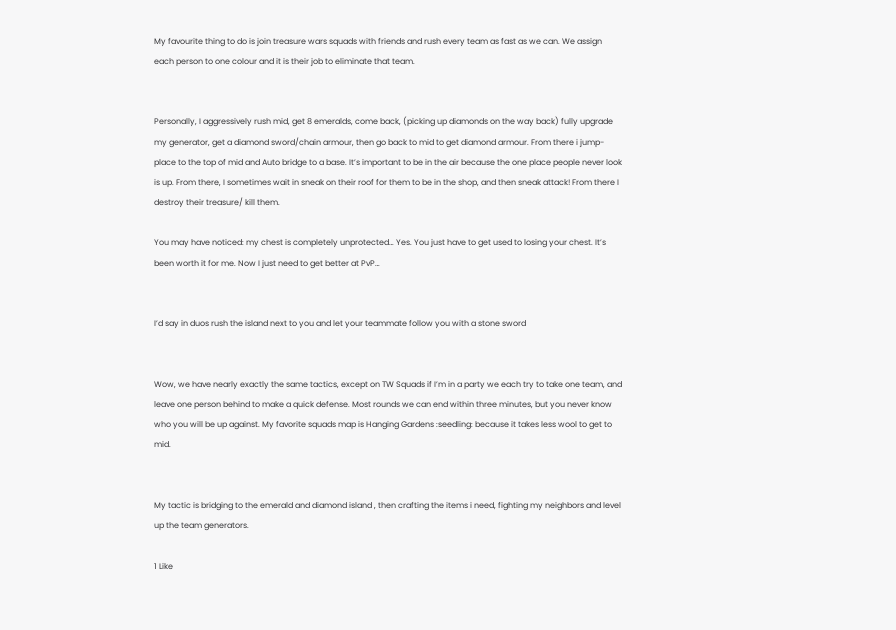My favourite thing to do is join treasure wars squads with friends and rush every team as fast as we can. We assign each person to one colour and it is their job to eliminate that team.


Personally, I aggressively rush mid, get 8 emeralds, come back, (picking up diamonds on the way back) fully upgrade my generator, get a diamond sword/chain armour, then go back to mid to get diamond armour. From there i jump-place to the top of mid and Auto bridge to a base. It’s important to be in the air because the one place people never look is up. From there, I sometimes wait in sneak on their roof for them to be in the shop, and then sneak attack! From there I destroy their treasure/ kill them.

You may have noticed: my chest is completely unprotected… Yes. You just have to get used to losing your chest. It’s been worth it for me. Now I just need to get better at PvP…


I’d say in duos rush the island next to you and let your teammate follow you with a stone sword


Wow, we have nearly exactly the same tactics, except on TW Squads if I’m in a party we each try to take one team, and leave one person behind to make a quick defense. Most rounds we can end within three minutes, but you never know who you will be up against. My favorite squads map is Hanging Gardens :seedling: because it takes less wool to get to mid.


My tactic is bridging to the emerald and diamond island , then crafting the items i need, fighting my neighbors and level up the team generators.

1 Like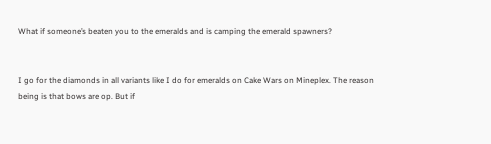What if someone’s beaten you to the emeralds and is camping the emerald spawners?


I go for the diamonds in all variants like I do for emeralds on Cake Wars on Mineplex. The reason being is that bows are op. But if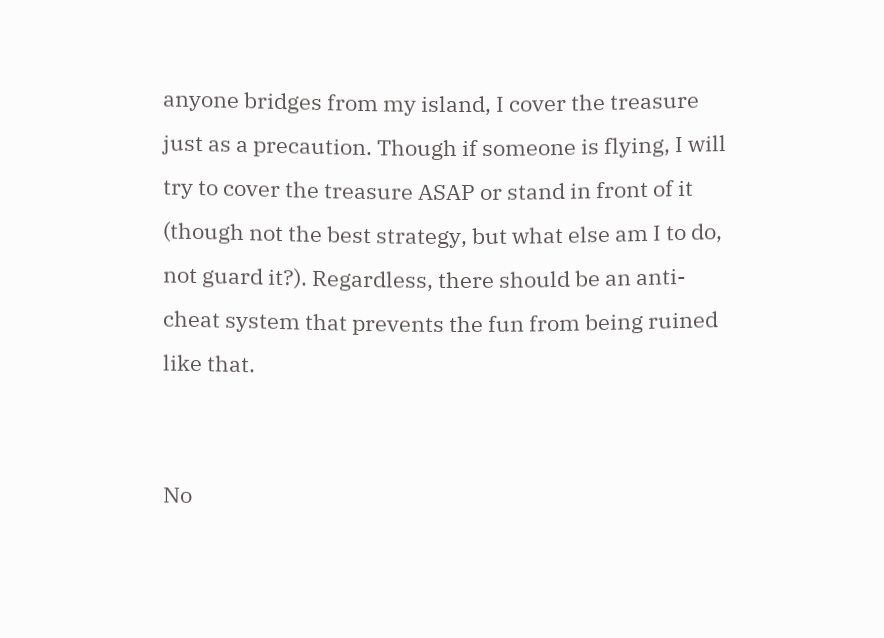anyone bridges from my island, I cover the treasure just as a precaution. Though if someone is flying, I will try to cover the treasure ASAP or stand in front of it (though not the best strategy, but what else am I to do, not guard it?). Regardless, there should be an anti-cheat system that prevents the fun from being ruined like that.


No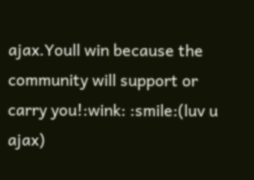ajax.Youll win because the community will support or carry you!:wink: :smile:(luv u ajax)